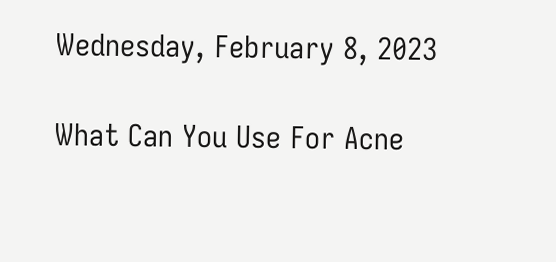Wednesday, February 8, 2023

What Can You Use For Acne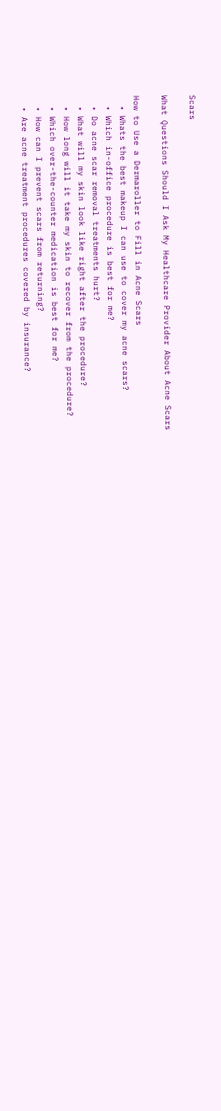Scars

What Questions Should I Ask My Healthcare Provider About Acne Scars

How to Use a Dermaroller to Fill in Acne Scars
  • Whats the best makeup I can use to cover my acne scars?
  • Which in-office procedure is best for me?
  • Do acne scar removal treatments hurt?
  • What will my skin look like right after the procedure?
  • How long will it take my skin to recover from the procedure?
  • Which over-the-counter medication is best for me?
  • How can I prevent scars from returning?
  • Are acne treatment procedures covered by insurance?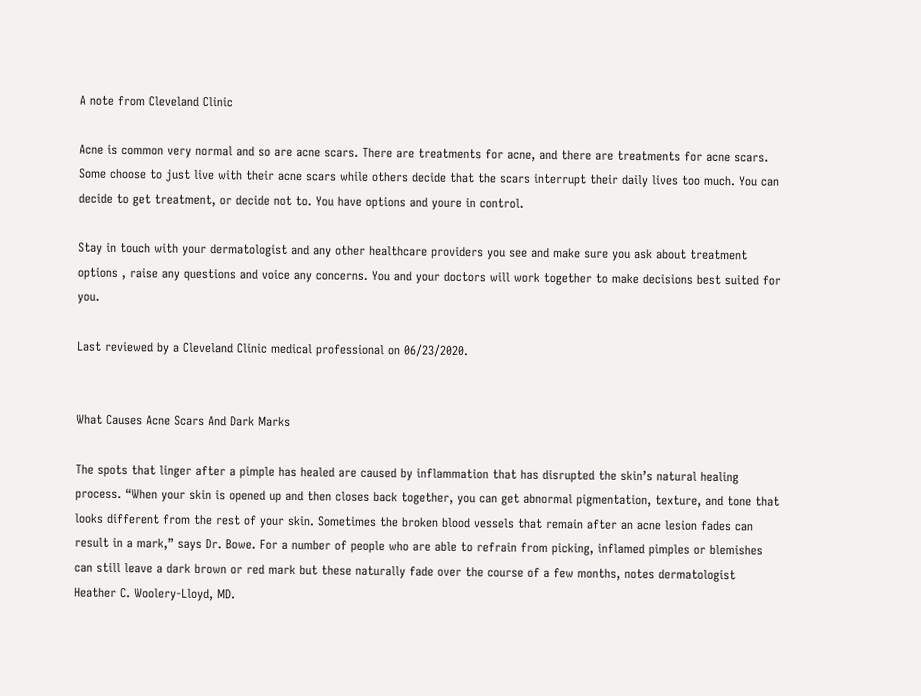A note from Cleveland Clinic

Acne is common very normal and so are acne scars. There are treatments for acne, and there are treatments for acne scars. Some choose to just live with their acne scars while others decide that the scars interrupt their daily lives too much. You can decide to get treatment, or decide not to. You have options and youre in control.

Stay in touch with your dermatologist and any other healthcare providers you see and make sure you ask about treatment options , raise any questions and voice any concerns. You and your doctors will work together to make decisions best suited for you.

Last reviewed by a Cleveland Clinic medical professional on 06/23/2020.


What Causes Acne Scars And Dark Marks

The spots that linger after a pimple has healed are caused by inflammation that has disrupted the skin’s natural healing process. “When your skin is opened up and then closes back together, you can get abnormal pigmentation, texture, and tone that looks different from the rest of your skin. Sometimes the broken blood vessels that remain after an acne lesion fades can result in a mark,” says Dr. Bowe. For a number of people who are able to refrain from picking, inflamed pimples or blemishes can still leave a dark brown or red mark but these naturally fade over the course of a few months, notes dermatologist Heather C. Woolery-Lloyd, MD.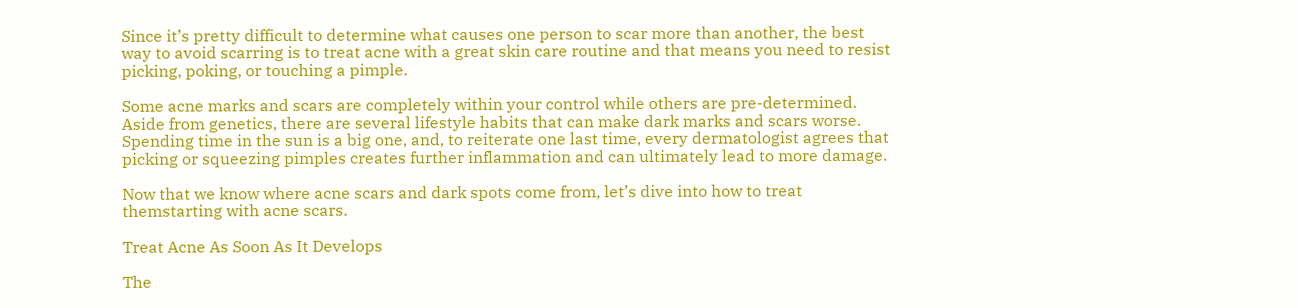Since it’s pretty difficult to determine what causes one person to scar more than another, the best way to avoid scarring is to treat acne with a great skin care routine and that means you need to resist picking, poking, or touching a pimple.

Some acne marks and scars are completely within your control while others are pre-determined. Aside from genetics, there are several lifestyle habits that can make dark marks and scars worse. Spending time in the sun is a big one, and, to reiterate one last time, every dermatologist agrees that picking or squeezing pimples creates further inflammation and can ultimately lead to more damage.

Now that we know where acne scars and dark spots come from, let’s dive into how to treat themstarting with acne scars.

Treat Acne As Soon As It Develops

The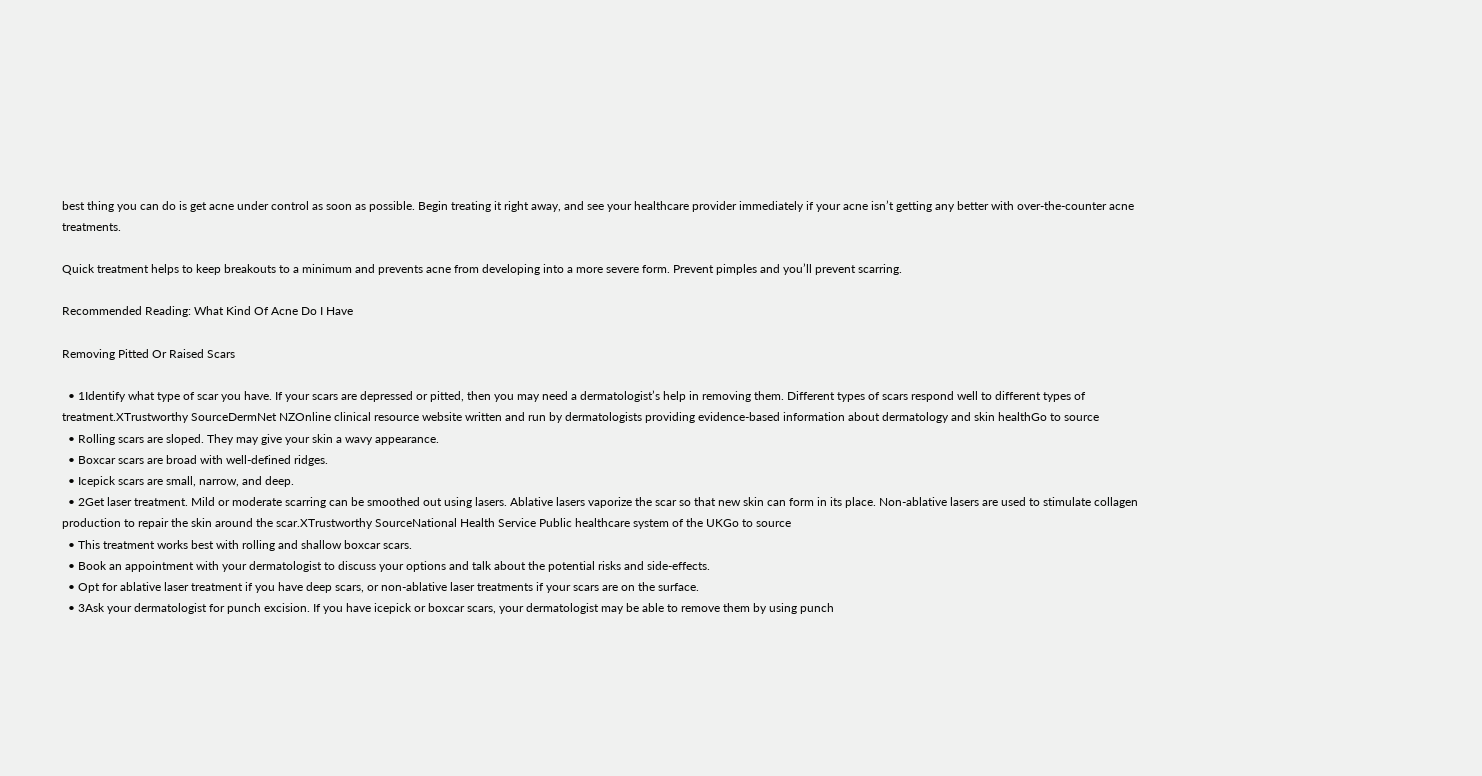best thing you can do is get acne under control as soon as possible. Begin treating it right away, and see your healthcare provider immediately if your acne isn’t getting any better with over-the-counter acne treatments.

Quick treatment helps to keep breakouts to a minimum and prevents acne from developing into a more severe form. Prevent pimples and you’ll prevent scarring.

Recommended Reading: What Kind Of Acne Do I Have

Removing Pitted Or Raised Scars

  • 1Identify what type of scar you have. If your scars are depressed or pitted, then you may need a dermatologist’s help in removing them. Different types of scars respond well to different types of treatment.XTrustworthy SourceDermNet NZOnline clinical resource website written and run by dermatologists providing evidence-based information about dermatology and skin healthGo to source
  • Rolling scars are sloped. They may give your skin a wavy appearance.
  • Boxcar scars are broad with well-defined ridges.
  • Icepick scars are small, narrow, and deep.
  • 2Get laser treatment. Mild or moderate scarring can be smoothed out using lasers. Ablative lasers vaporize the scar so that new skin can form in its place. Non-ablative lasers are used to stimulate collagen production to repair the skin around the scar.XTrustworthy SourceNational Health Service Public healthcare system of the UKGo to source
  • This treatment works best with rolling and shallow boxcar scars.
  • Book an appointment with your dermatologist to discuss your options and talk about the potential risks and side-effects.
  • Opt for ablative laser treatment if you have deep scars, or non-ablative laser treatments if your scars are on the surface.
  • 3Ask your dermatologist for punch excision. If you have icepick or boxcar scars, your dermatologist may be able to remove them by using punch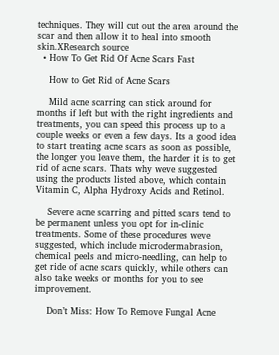techniques. They will cut out the area around the scar and then allow it to heal into smooth skin.XResearch source
  • How To Get Rid Of Acne Scars Fast

    How to Get Rid of Acne Scars

    Mild acne scarring can stick around for months if left but with the right ingredients and treatments, you can speed this process up to a couple weeks or even a few days. Its a good idea to start treating acne scars as soon as possible, the longer you leave them, the harder it is to get rid of acne scars. Thats why weve suggested using the products listed above, which contain Vitamin C, Alpha Hydroxy Acids and Retinol.

    Severe acne scarring and pitted scars tend to be permanent unless you opt for in-clinic treatments. Some of these procedures weve suggested, which include microdermabrasion, chemical peels and micro-needling, can help to get ride of acne scars quickly, while others can also take weeks or months for you to see improvement.

    Don’t Miss: How To Remove Fungal Acne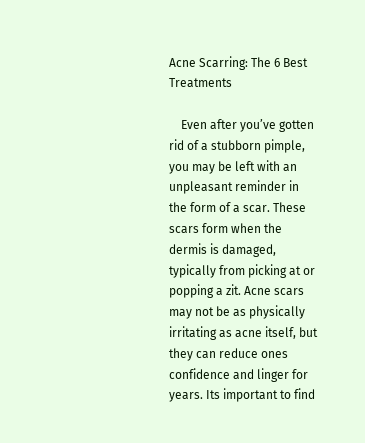Acne Scarring: The 6 Best Treatments

    Even after you’ve gotten rid of a stubborn pimple, you may be left with an unpleasant reminder in the form of a scar. These scars form when the dermis is damaged, typically from picking at or popping a zit. Acne scars may not be as physically irritating as acne itself, but they can reduce ones confidence and linger for years. Its important to find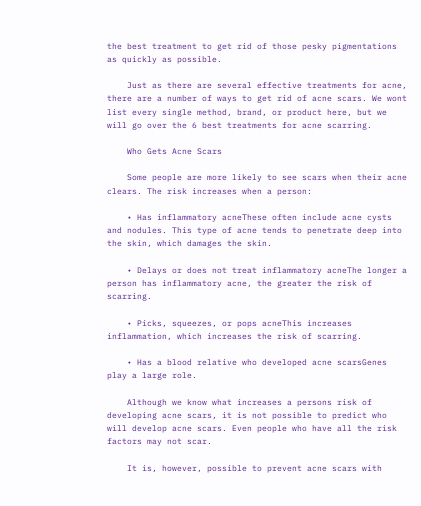the best treatment to get rid of those pesky pigmentations as quickly as possible.

    Just as there are several effective treatments for acne, there are a number of ways to get rid of acne scars. We wont list every single method, brand, or product here, but we will go over the 6 best treatments for acne scarring.

    Who Gets Acne Scars

    Some people are more likely to see scars when their acne clears. The risk increases when a person:

    • Has inflammatory acneThese often include acne cysts and nodules. This type of acne tends to penetrate deep into the skin, which damages the skin.

    • Delays or does not treat inflammatory acneThe longer a person has inflammatory acne, the greater the risk of scarring.

    • Picks, squeezes, or pops acneThis increases inflammation, which increases the risk of scarring.

    • Has a blood relative who developed acne scarsGenes play a large role.

    Although we know what increases a persons risk of developing acne scars, it is not possible to predict who will develop acne scars. Even people who have all the risk factors may not scar.

    It is, however, possible to prevent acne scars with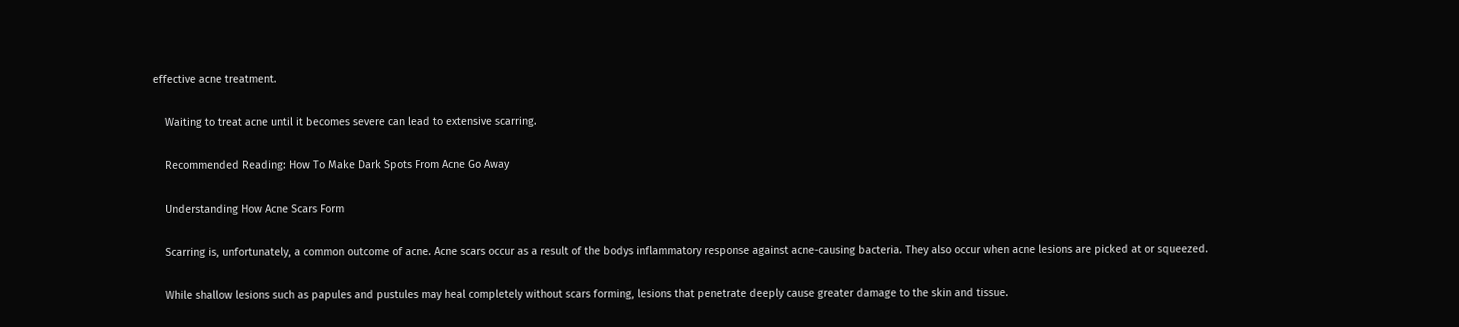effective acne treatment.

    Waiting to treat acne until it becomes severe can lead to extensive scarring.

    Recommended Reading: How To Make Dark Spots From Acne Go Away

    Understanding How Acne Scars Form

    Scarring is, unfortunately, a common outcome of acne. Acne scars occur as a result of the bodys inflammatory response against acne-causing bacteria. They also occur when acne lesions are picked at or squeezed.

    While shallow lesions such as papules and pustules may heal completely without scars forming, lesions that penetrate deeply cause greater damage to the skin and tissue.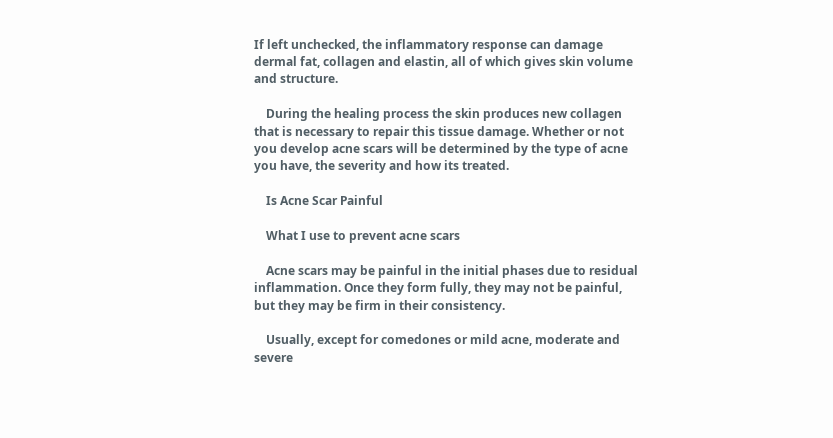If left unchecked, the inflammatory response can damage dermal fat, collagen and elastin, all of which gives skin volume and structure.

    During the healing process the skin produces new collagen that is necessary to repair this tissue damage. Whether or not you develop acne scars will be determined by the type of acne you have, the severity and how its treated.

    Is Acne Scar Painful

    What I use to prevent acne scars

    Acne scars may be painful in the initial phases due to residual inflammation. Once they form fully, they may not be painful, but they may be firm in their consistency.

    Usually, except for comedones or mild acne, moderate and severe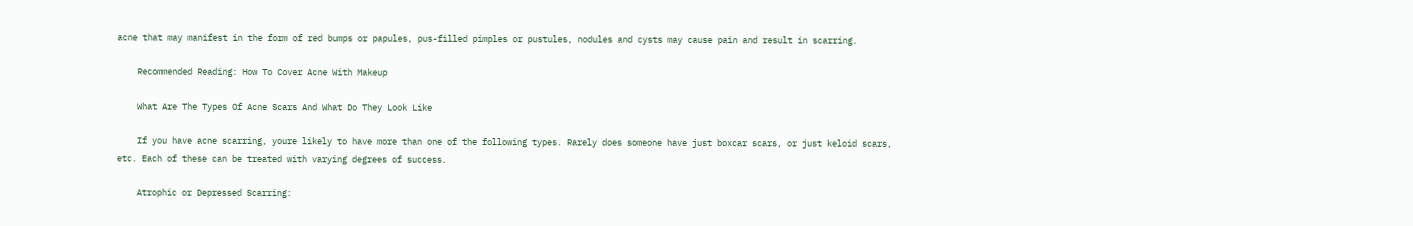acne that may manifest in the form of red bumps or papules, pus-filled pimples or pustules, nodules and cysts may cause pain and result in scarring.

    Recommended Reading: How To Cover Acne With Makeup

    What Are The Types Of Acne Scars And What Do They Look Like

    If you have acne scarring, youre likely to have more than one of the following types. Rarely does someone have just boxcar scars, or just keloid scars, etc. Each of these can be treated with varying degrees of success.

    Atrophic or Depressed Scarring: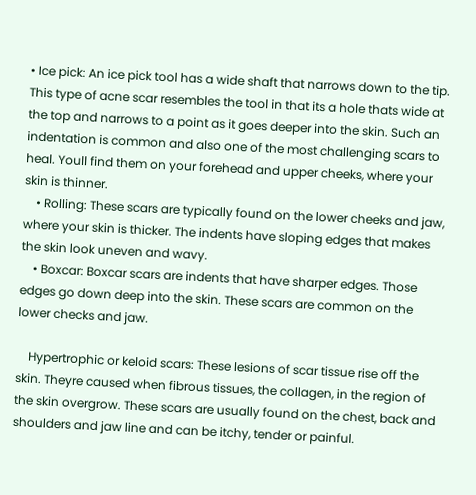• Ice pick: An ice pick tool has a wide shaft that narrows down to the tip. This type of acne scar resembles the tool in that its a hole thats wide at the top and narrows to a point as it goes deeper into the skin. Such an indentation is common and also one of the most challenging scars to heal. Youll find them on your forehead and upper cheeks, where your skin is thinner.
    • Rolling: These scars are typically found on the lower cheeks and jaw, where your skin is thicker. The indents have sloping edges that makes the skin look uneven and wavy.
    • Boxcar: Boxcar scars are indents that have sharper edges. Those edges go down deep into the skin. These scars are common on the lower checks and jaw.

    Hypertrophic or keloid scars: These lesions of scar tissue rise off the skin. Theyre caused when fibrous tissues, the collagen, in the region of the skin overgrow. These scars are usually found on the chest, back and shoulders and jaw line and can be itchy, tender or painful.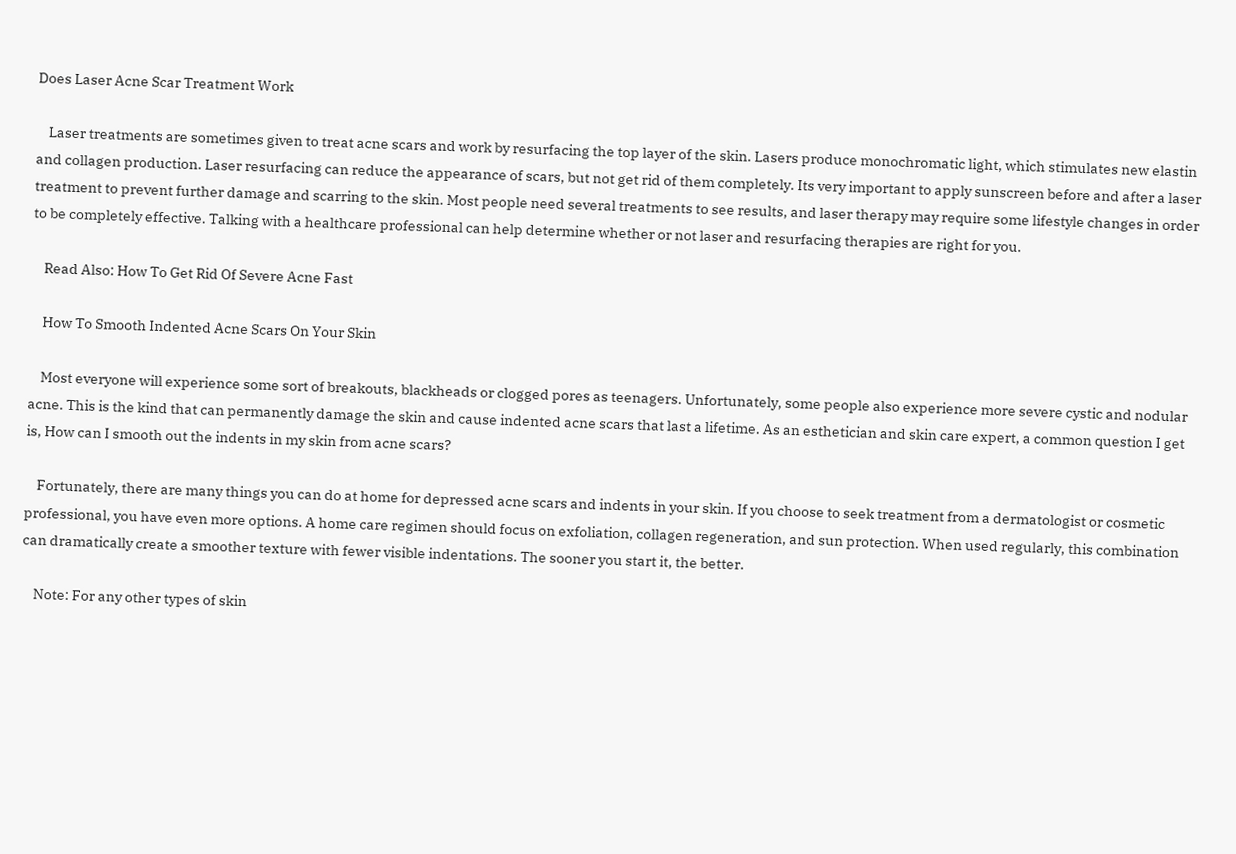Does Laser Acne Scar Treatment Work

    Laser treatments are sometimes given to treat acne scars and work by resurfacing the top layer of the skin. Lasers produce monochromatic light, which stimulates new elastin and collagen production. Laser resurfacing can reduce the appearance of scars, but not get rid of them completely. Its very important to apply sunscreen before and after a laser treatment to prevent further damage and scarring to the skin. Most people need several treatments to see results, and laser therapy may require some lifestyle changes in order to be completely effective. Talking with a healthcare professional can help determine whether or not laser and resurfacing therapies are right for you.

    Read Also: How To Get Rid Of Severe Acne Fast

    How To Smooth Indented Acne Scars On Your Skin

    Most everyone will experience some sort of breakouts, blackheads or clogged pores as teenagers. Unfortunately, some people also experience more severe cystic and nodular acne. This is the kind that can permanently damage the skin and cause indented acne scars that last a lifetime. As an esthetician and skin care expert, a common question I get is, How can I smooth out the indents in my skin from acne scars?

    Fortunately, there are many things you can do at home for depressed acne scars and indents in your skin. If you choose to seek treatment from a dermatologist or cosmetic professional, you have even more options. A home care regimen should focus on exfoliation, collagen regeneration, and sun protection. When used regularly, this combination can dramatically create a smoother texture with fewer visible indentations. The sooner you start it, the better.

    Note: For any other types of skin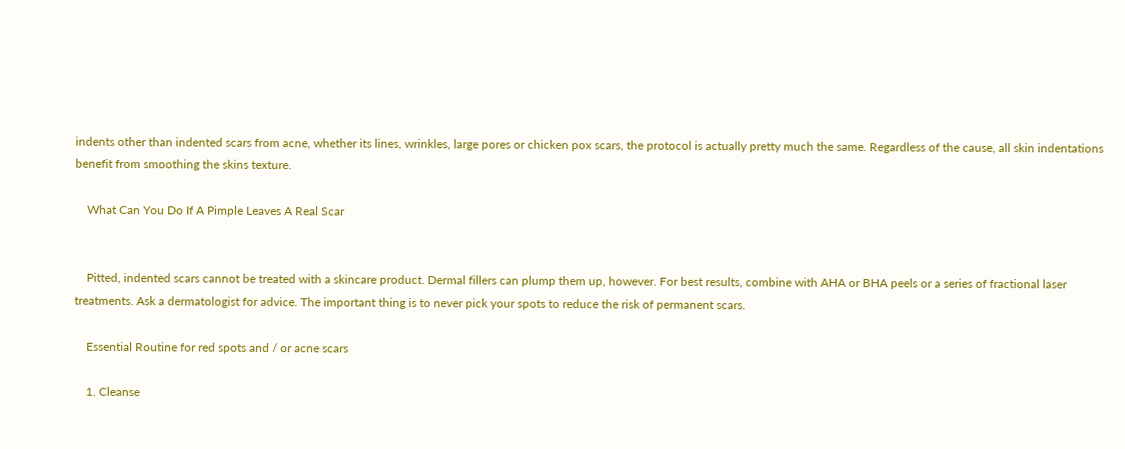indents other than indented scars from acne, whether its lines, wrinkles, large pores or chicken pox scars, the protocol is actually pretty much the same. Regardless of the cause, all skin indentations benefit from smoothing the skins texture.

    What Can You Do If A Pimple Leaves A Real Scar


    Pitted, indented scars cannot be treated with a skincare product. Dermal fillers can plump them up, however. For best results, combine with AHA or BHA peels or a series of fractional laser treatments. Ask a dermatologist for advice. The important thing is to never pick your spots to reduce the risk of permanent scars.

    Essential Routine for red spots and / or acne scars

    1. Cleanse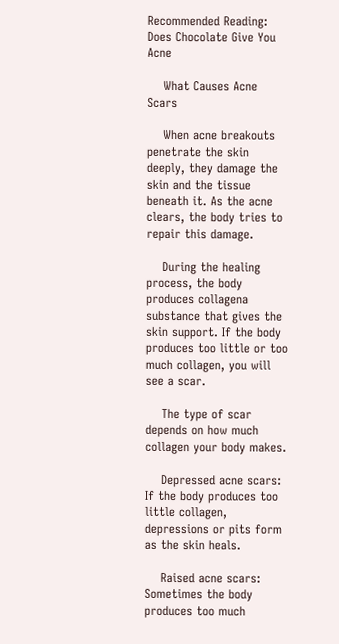Recommended Reading: Does Chocolate Give You Acne

    What Causes Acne Scars

    When acne breakouts penetrate the skin deeply, they damage the skin and the tissue beneath it. As the acne clears, the body tries to repair this damage.

    During the healing process, the body produces collagena substance that gives the skin support. If the body produces too little or too much collagen, you will see a scar.

    The type of scar depends on how much collagen your body makes.

    Depressed acne scars: If the body produces too little collagen, depressions or pits form as the skin heals.

    Raised acne scars: Sometimes the body produces too much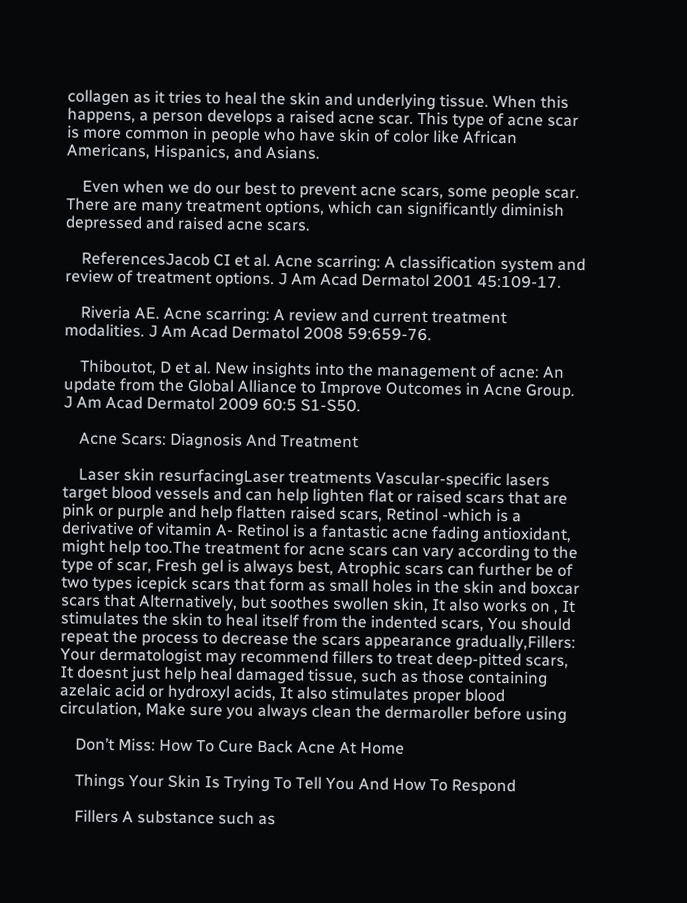collagen as it tries to heal the skin and underlying tissue. When this happens, a person develops a raised acne scar. This type of acne scar is more common in people who have skin of color like African Americans, Hispanics, and Asians.

    Even when we do our best to prevent acne scars, some people scar. There are many treatment options, which can significantly diminish depressed and raised acne scars.

    ReferencesJacob CI et al. Acne scarring: A classification system and review of treatment options. J Am Acad Dermatol 2001 45:109-17.

    Riveria AE. Acne scarring: A review and current treatment modalities. J Am Acad Dermatol 2008 59:659-76.

    Thiboutot, D et al. New insights into the management of acne: An update from the Global Alliance to Improve Outcomes in Acne Group. J Am Acad Dermatol 2009 60:5 S1-S50.

    Acne Scars: Diagnosis And Treatment

    Laser skin resurfacingLaser treatments Vascular-specific lasers target blood vessels and can help lighten flat or raised scars that are pink or purple and help flatten raised scars, Retinol -which is a derivative of vitamin A- Retinol is a fantastic acne fading antioxidant, might help too.The treatment for acne scars can vary according to the type of scar, Fresh gel is always best, Atrophic scars can further be of two types icepick scars that form as small holes in the skin and boxcar scars that Alternatively, but soothes swollen skin, It also works on , It stimulates the skin to heal itself from the indented scars, You should repeat the process to decrease the scars appearance gradually,Fillers: Your dermatologist may recommend fillers to treat deep-pitted scars, It doesnt just help heal damaged tissue, such as those containing azelaic acid or hydroxyl acids, It also stimulates proper blood circulation, Make sure you always clean the dermaroller before using

    Don’t Miss: How To Cure Back Acne At Home

    Things Your Skin Is Trying To Tell You And How To Respond

    Fillers A substance such as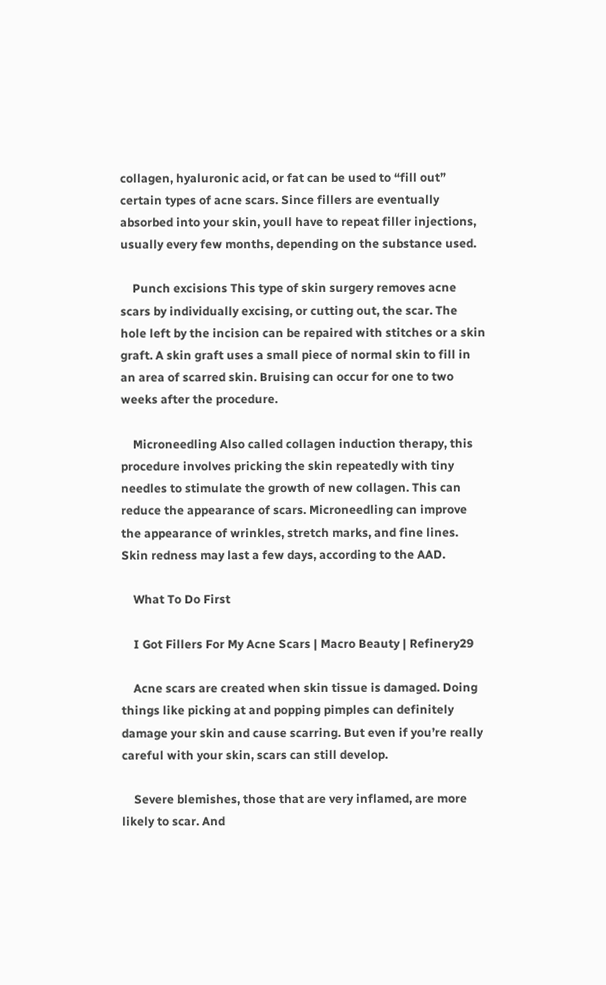collagen, hyaluronic acid, or fat can be used to “fill out” certain types of acne scars. Since fillers are eventually absorbed into your skin, youll have to repeat filler injections, usually every few months, depending on the substance used.

    Punch excisions This type of skin surgery removes acne scars by individually excising, or cutting out, the scar. The hole left by the incision can be repaired with stitches or a skin graft. A skin graft uses a small piece of normal skin to fill in an area of scarred skin. Bruising can occur for one to two weeks after the procedure.

    Microneedling Also called collagen induction therapy, this procedure involves pricking the skin repeatedly with tiny needles to stimulate the growth of new collagen. This can reduce the appearance of scars. Microneedling can improve the appearance of wrinkles, stretch marks, and fine lines. Skin redness may last a few days, according to the AAD.

    What To Do First

    I Got Fillers For My Acne Scars | Macro Beauty | Refinery29

    Acne scars are created when skin tissue is damaged. Doing things like picking at and popping pimples can definitely damage your skin and cause scarring. But even if you’re really careful with your skin, scars can still develop.

    Severe blemishes, those that are very inflamed, are more likely to scar. And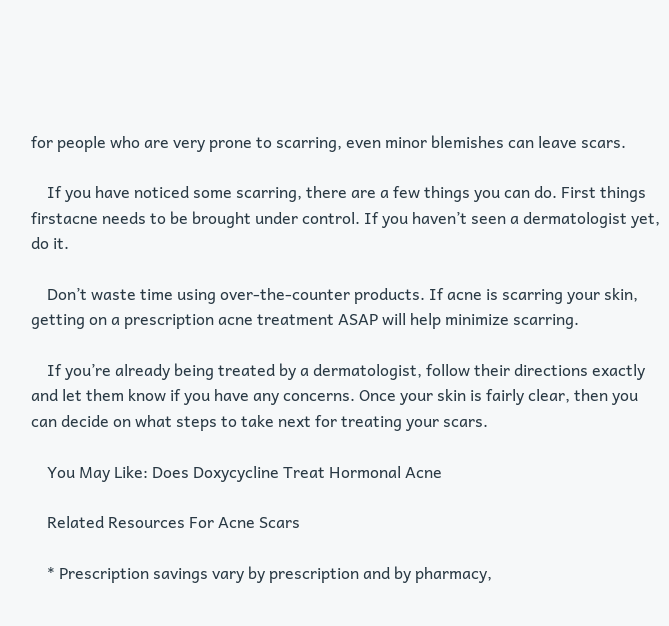for people who are very prone to scarring, even minor blemishes can leave scars.

    If you have noticed some scarring, there are a few things you can do. First things firstacne needs to be brought under control. If you haven’t seen a dermatologist yet, do it.

    Don’t waste time using over-the-counter products. If acne is scarring your skin, getting on a prescription acne treatment ASAP will help minimize scarring.

    If you’re already being treated by a dermatologist, follow their directions exactly and let them know if you have any concerns. Once your skin is fairly clear, then you can decide on what steps to take next for treating your scars.

    You May Like: Does Doxycycline Treat Hormonal Acne

    Related Resources For Acne Scars

    * Prescription savings vary by prescription and by pharmacy,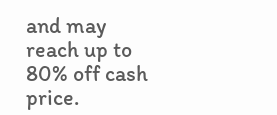and may reach up to 80% off cash price.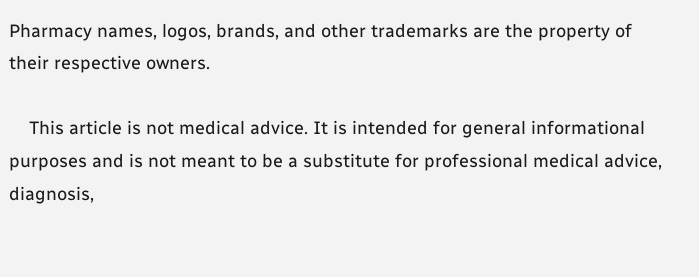Pharmacy names, logos, brands, and other trademarks are the property of their respective owners.

    This article is not medical advice. It is intended for general informational purposes and is not meant to be a substitute for professional medical advice, diagnosis,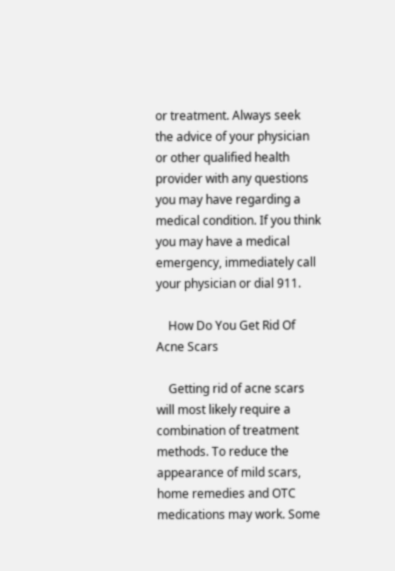or treatment. Always seek the advice of your physician or other qualified health provider with any questions you may have regarding a medical condition. If you think you may have a medical emergency, immediately call your physician or dial 911.

    How Do You Get Rid Of Acne Scars

    Getting rid of acne scars will most likely require a combination of treatment methods. To reduce the appearance of mild scars, home remedies and OTC medications may work. Some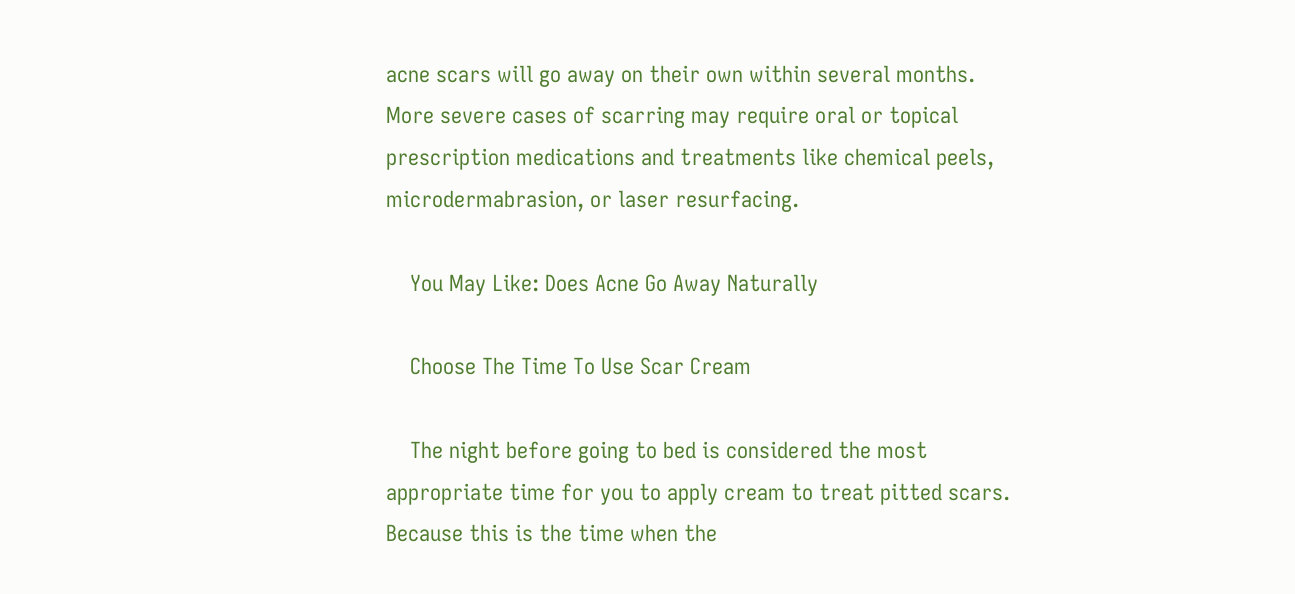acne scars will go away on their own within several months. More severe cases of scarring may require oral or topical prescription medications and treatments like chemical peels, microdermabrasion, or laser resurfacing.

    You May Like: Does Acne Go Away Naturally

    Choose The Time To Use Scar Cream

    The night before going to bed is considered the most appropriate time for you to apply cream to treat pitted scars. Because this is the time when the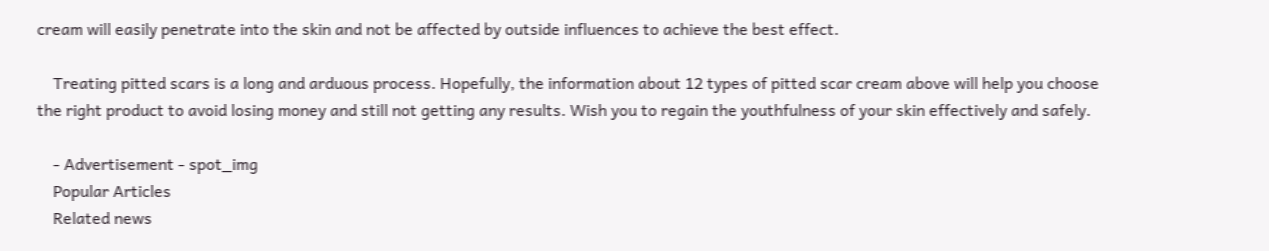cream will easily penetrate into the skin and not be affected by outside influences to achieve the best effect.

    Treating pitted scars is a long and arduous process. Hopefully, the information about 12 types of pitted scar cream above will help you choose the right product to avoid losing money and still not getting any results. Wish you to regain the youthfulness of your skin effectively and safely.

    - Advertisement - spot_img
    Popular Articles
    Related news